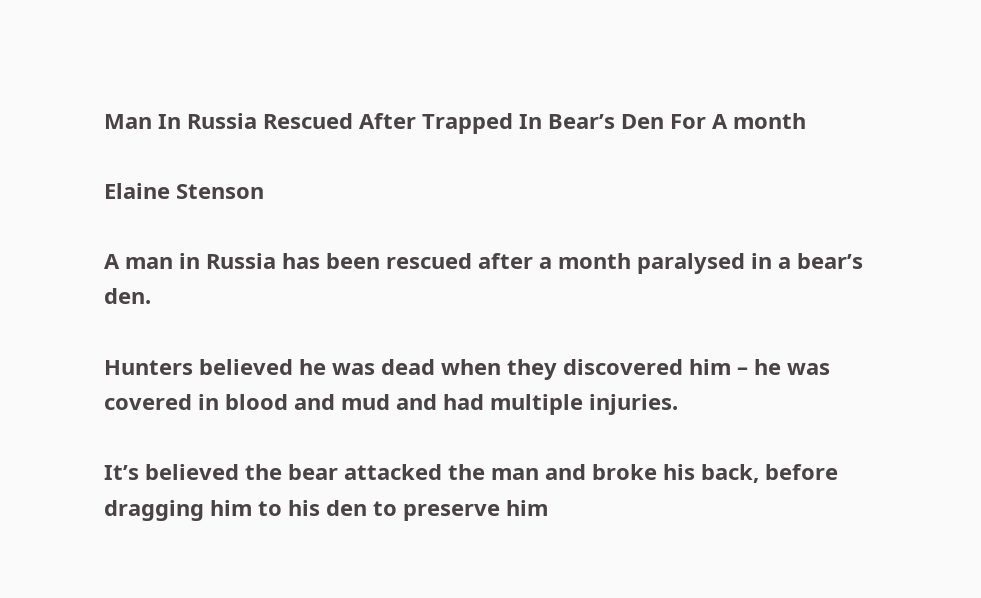Man In Russia Rescued After Trapped In Bear’s Den For A month

Elaine Stenson

A man in Russia has been rescued after a month paralysed in a bear’s den.

Hunters believed he was dead when they discovered him – he was covered in blood and mud and had multiple injuries.

It’s believed the bear attacked the man and broke his back, before dragging him to his den to preserve him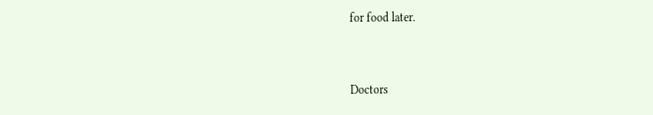for food later.


Doctors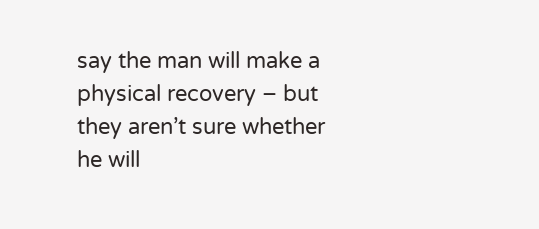say the man will make a physical recovery – but they aren’t sure whether he will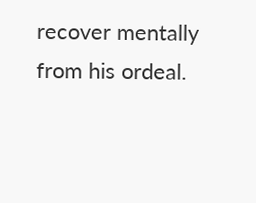recover mentally from his ordeal.